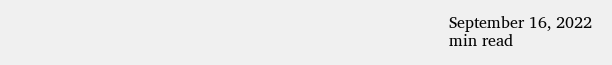September 16, 2022
min read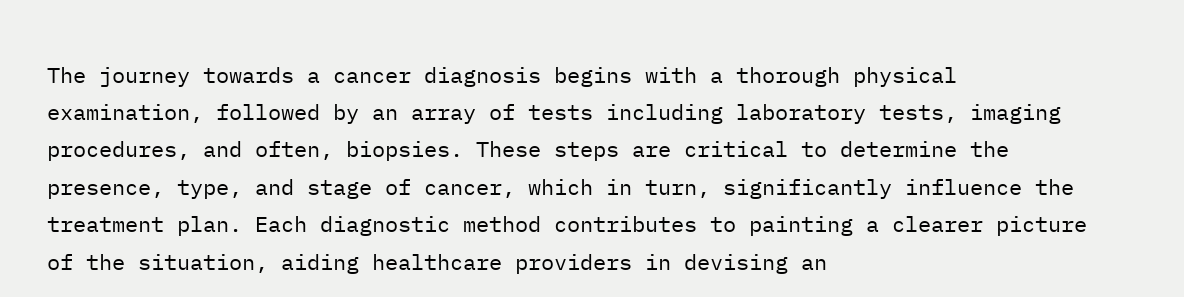The journey towards a cancer diagnosis begins with a thorough physical examination, followed by an array of tests including laboratory tests, imaging procedures, and often, biopsies. These steps are critical to determine the presence, type, and stage of cancer, which in turn, significantly influence the treatment plan. Each diagnostic method contributes to painting a clearer picture of the situation, aiding healthcare providers in devising an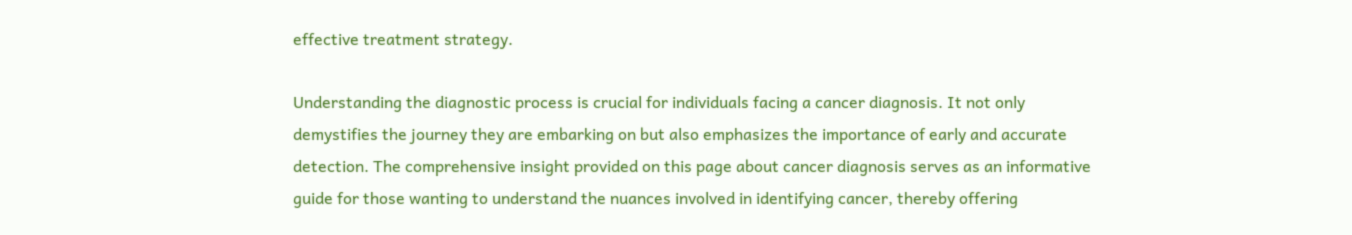effective treatment strategy.

Understanding the diagnostic process is crucial for individuals facing a cancer diagnosis. It not only demystifies the journey they are embarking on but also emphasizes the importance of early and accurate detection. The comprehensive insight provided on this page about cancer diagnosis serves as an informative guide for those wanting to understand the nuances involved in identifying cancer, thereby offering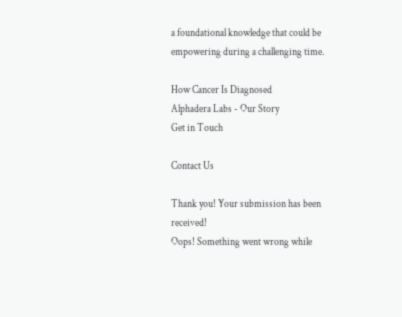a foundational knowledge that could be empowering during a challenging time.

How Cancer Is Diagnosed
Alphadera Labs - Our Story
Get in Touch

Contact Us

Thank you! Your submission has been received!
Oops! Something went wrong while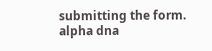submitting the form.
alpha dna